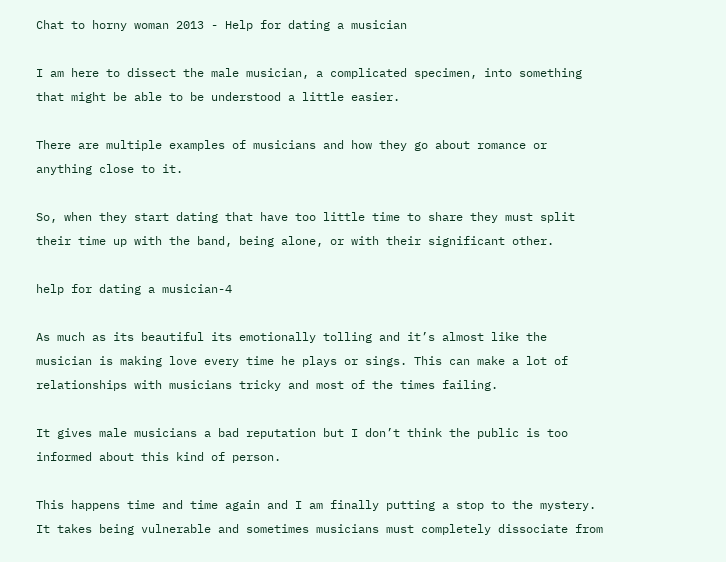Chat to horny woman 2013 - Help for dating a musician

I am here to dissect the male musician, a complicated specimen, into something that might be able to be understood a little easier.

There are multiple examples of musicians and how they go about romance or anything close to it.

So, when they start dating that have too little time to share they must split their time up with the band, being alone, or with their significant other.

help for dating a musician-4

As much as its beautiful its emotionally tolling and it’s almost like the musician is making love every time he plays or sings. This can make a lot of relationships with musicians tricky and most of the times failing.

It gives male musicians a bad reputation but I don’t think the public is too informed about this kind of person.

This happens time and time again and I am finally putting a stop to the mystery. It takes being vulnerable and sometimes musicians must completely dissociate from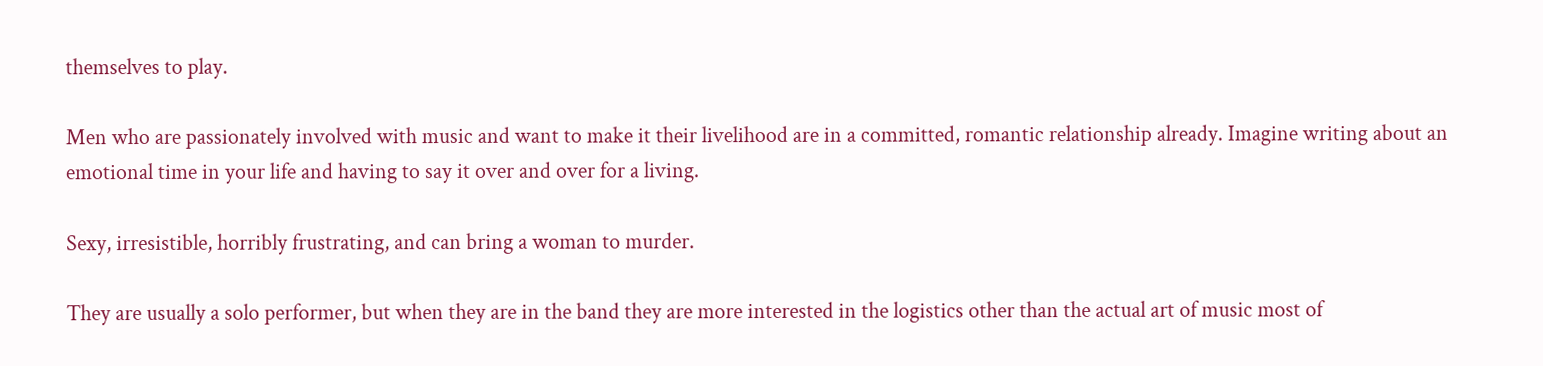themselves to play.

Men who are passionately involved with music and want to make it their livelihood are in a committed, romantic relationship already. Imagine writing about an emotional time in your life and having to say it over and over for a living.

Sexy, irresistible, horribly frustrating, and can bring a woman to murder.

They are usually a solo performer, but when they are in the band they are more interested in the logistics other than the actual art of music most of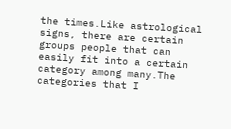the times.Like astrological signs, there are certain groups people that can easily fit into a certain category among many.The categories that I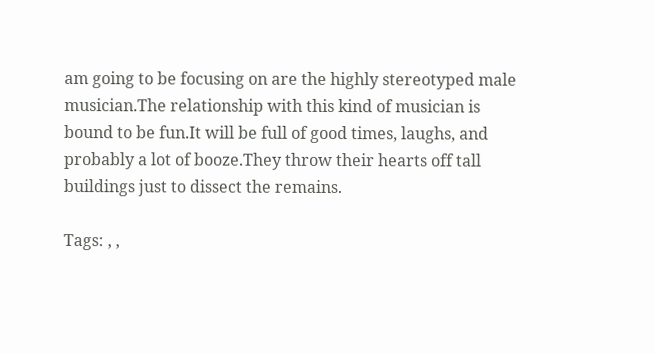am going to be focusing on are the highly stereotyped male musician.The relationship with this kind of musician is bound to be fun.It will be full of good times, laughs, and probably a lot of booze.They throw their hearts off tall buildings just to dissect the remains.

Tags: , ,